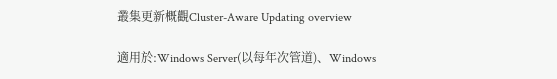叢集更新概觀Cluster-Aware Updating overview

適用於:Windows Server(以每年次管道)、Windows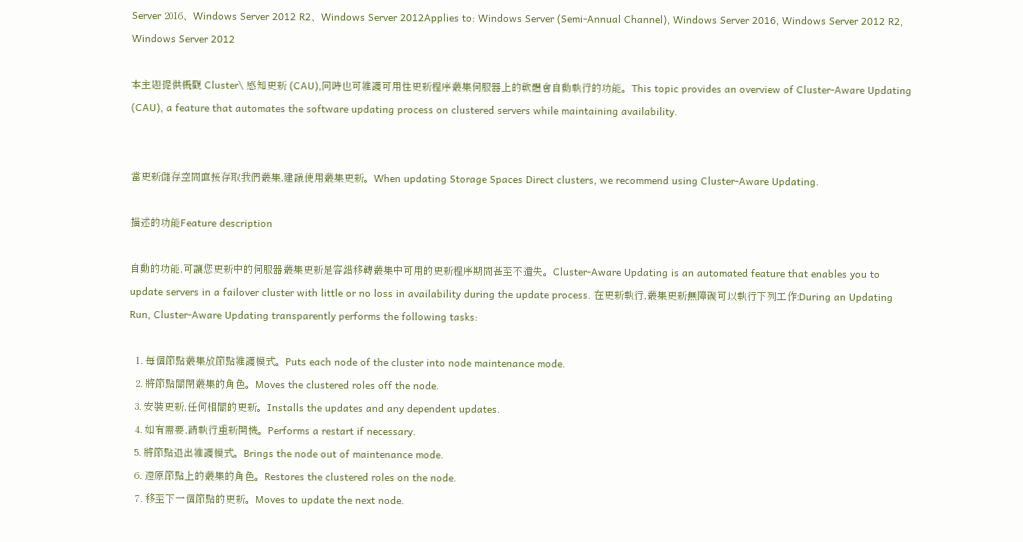Server 2016、Windows Server 2012 R2、Windows Server 2012Applies to: Windows Server (Semi-Annual Channel), Windows Server 2016, Windows Server 2012 R2, Windows Server 2012

本主題提供概觀 Cluster\ 感知更新 (CAU),同時也可維護可用性更新程序叢集伺服器上的軟體會自動執行的功能。This topic provides an overview of Cluster-Aware Updating (CAU), a feature that automates the software updating process on clustered servers while maintaining availability.


當更新儲存空間直接存取我們叢集,建議使用叢集更新。When updating Storage Spaces Direct clusters, we recommend using Cluster-Aware Updating.

描述的功能Feature description

自動的功能,可讓您更新中的伺服器叢集更新是容錯移轉叢集中可用的更新程序期間甚至不遺失。Cluster-Aware Updating is an automated feature that enables you to update servers in a failover cluster with little or no loss in availability during the update process. 在更新執行,叢集更新無障礙可以執行下列工作:During an Updating Run, Cluster-Aware Updating transparently performs the following tasks:

  1. 每個節點叢集放節點維護模式。Puts each node of the cluster into node maintenance mode.
  2. 將節點關閉叢集的角色。Moves the clustered roles off the node.
  3. 安裝更新,任何相關的更新。Installs the updates and any dependent updates.
  4. 如有需要,請執行重新開機。Performs a restart if necessary.
  5. 將節點退出維護模式。Brings the node out of maintenance mode.
  6. 還原節點上的叢集的角色。Restores the clustered roles on the node.
  7. 移至下一個節點的更新。Moves to update the next node.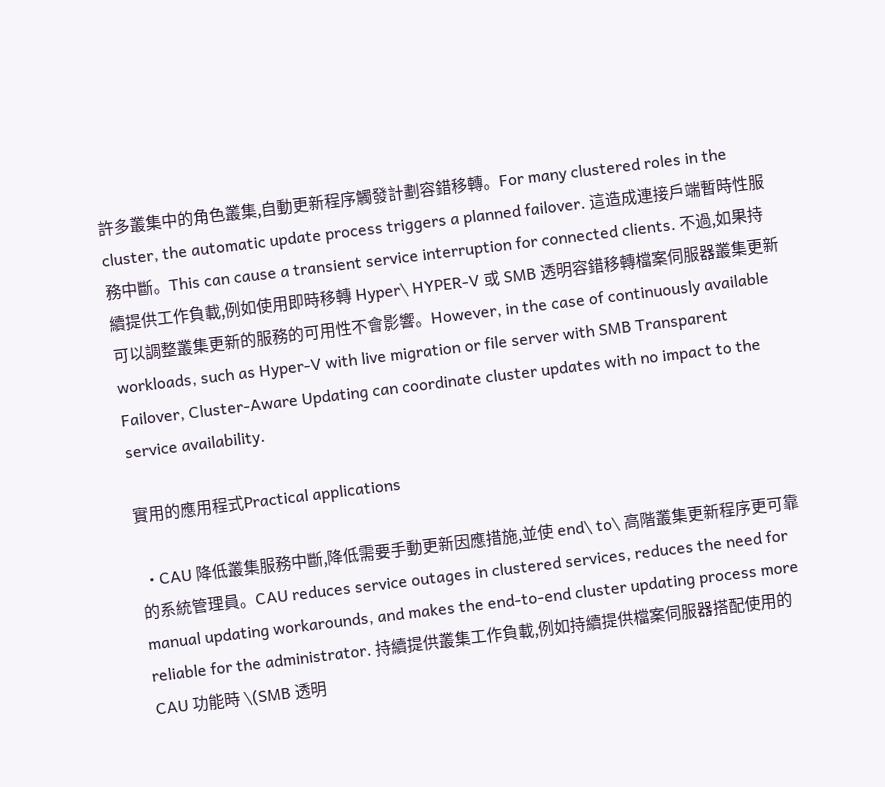許多叢集中的角色叢集,自動更新程序觸發計劃容錯移轉。For many clustered roles in the cluster, the automatic update process triggers a planned failover. 這造成連接戶端暫時性服務中斷。This can cause a transient service interruption for connected clients. 不過,如果持續提供工作負載,例如使用即時移轉 Hyper\ HYPER-V 或 SMB 透明容錯移轉檔案伺服器叢集更新可以調整叢集更新的服務的可用性不會影響。However, in the case of continuously available workloads, such as Hyper-V with live migration or file server with SMB Transparent Failover, Cluster-Aware Updating can coordinate cluster updates with no impact to the service availability.

實用的應用程式Practical applications

  • CAU 降低叢集服務中斷,降低需要手動更新因應措施,並使 end\ to\ 高階叢集更新程序更可靠的系統管理員。CAU reduces service outages in clustered services, reduces the need for manual updating workarounds, and makes the end-to-end cluster updating process more reliable for the administrator. 持續提供叢集工作負載,例如持續提供檔案伺服器搭配使用的 CAU 功能時 \(SMB 透明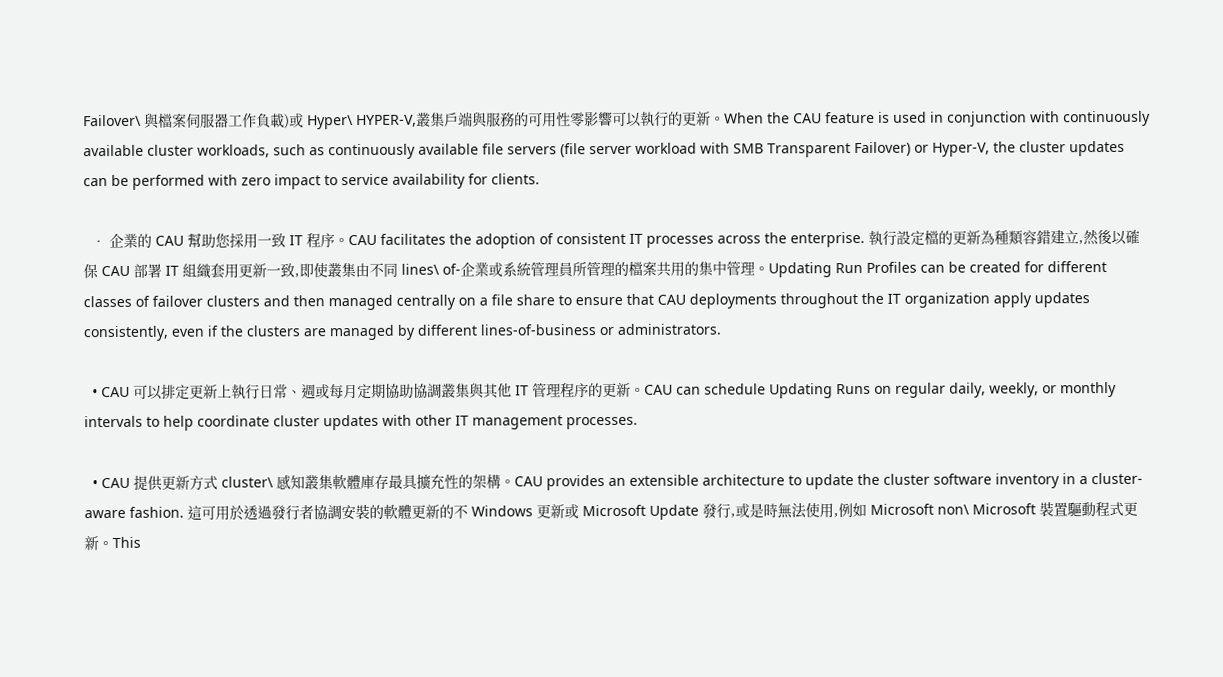Failover\ 與檔案伺服器工作負載)或 Hyper\ HYPER-V,叢集戶端與服務的可用性零影響可以執行的更新。When the CAU feature is used in conjunction with continuously available cluster workloads, such as continuously available file servers (file server workload with SMB Transparent Failover) or Hyper-V, the cluster updates can be performed with zero impact to service availability for clients.

  • 企業的 CAU 幫助您採用一致 IT 程序。CAU facilitates the adoption of consistent IT processes across the enterprise. 執行設定檔的更新為種類容錯建立,然後以確保 CAU 部署 IT 組織套用更新一致,即使叢集由不同 lines\ of-企業或系統管理員所管理的檔案共用的集中管理。Updating Run Profiles can be created for different classes of failover clusters and then managed centrally on a file share to ensure that CAU deployments throughout the IT organization apply updates consistently, even if the clusters are managed by different lines-of-business or administrators.

  • CAU 可以排定更新上執行日常、週或每月定期協助協調叢集與其他 IT 管理程序的更新。CAU can schedule Updating Runs on regular daily, weekly, or monthly intervals to help coordinate cluster updates with other IT management processes.

  • CAU 提供更新方式 cluster\ 感知叢集軟體庫存最具擴充性的架構。CAU provides an extensible architecture to update the cluster software inventory in a cluster-aware fashion. 這可用於透過發行者協調安裝的軟體更新的不 Windows 更新或 Microsoft Update 發行,或是時無法使用,例如 Microsoft non\ Microsoft 裝置驅動程式更新。This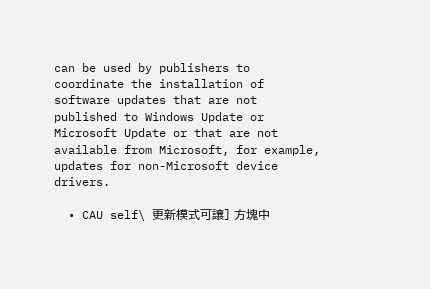can be used by publishers to coordinate the installation of software updates that are not published to Windows Update or Microsoft Update or that are not available from Microsoft, for example, updates for non-Microsoft device drivers.

  • CAU self\ 更新模式可讓] 方塊中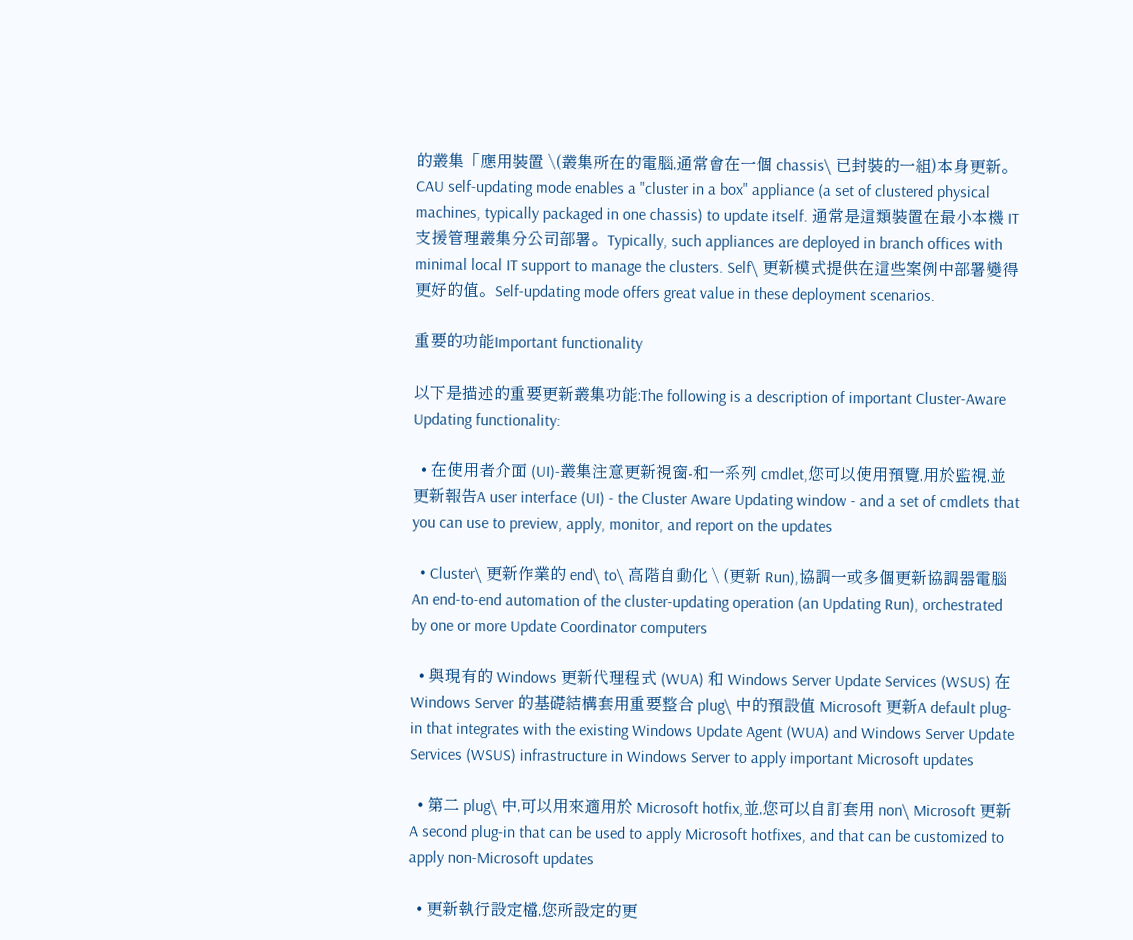的叢集「應用裝置 \(叢集所在的電腦,通常會在一個 chassis\ 已封裝的一組)本身更新。CAU self-updating mode enables a "cluster in a box" appliance (a set of clustered physical machines, typically packaged in one chassis) to update itself. 通常是這類裝置在最小本機 IT 支援管理叢集分公司部署。Typically, such appliances are deployed in branch offices with minimal local IT support to manage the clusters. Self\ 更新模式提供在這些案例中部署變得更好的值。Self-updating mode offers great value in these deployment scenarios.

重要的功能Important functionality

以下是描述的重要更新叢集功能:The following is a description of important Cluster-Aware Updating functionality:

  • 在使用者介面 (UI)-叢集注意更新視窗-和一系列 cmdlet,您可以使用預覽,用於監視,並更新報告A user interface (UI) - the Cluster Aware Updating window - and a set of cmdlets that you can use to preview, apply, monitor, and report on the updates

  • Cluster\ 更新作業的 end\ to\ 高階自動化 \ (更新 Run),協調一或多個更新協調器電腦An end-to-end automation of the cluster-updating operation (an Updating Run), orchestrated by one or more Update Coordinator computers

  • 與現有的 Windows 更新代理程式 (WUA) 和 Windows Server Update Services (WSUS) 在 Windows Server 的基礎結構套用重要整合 plug\ 中的預設值 Microsoft 更新A default plug-in that integrates with the existing Windows Update Agent (WUA) and Windows Server Update Services (WSUS) infrastructure in Windows Server to apply important Microsoft updates

  • 第二 plug\ 中,可以用來適用於 Microsoft hotfix,並,您可以自訂套用 non\ Microsoft 更新A second plug-in that can be used to apply Microsoft hotfixes, and that can be customized to apply non-Microsoft updates

  • 更新執行設定檔,您所設定的更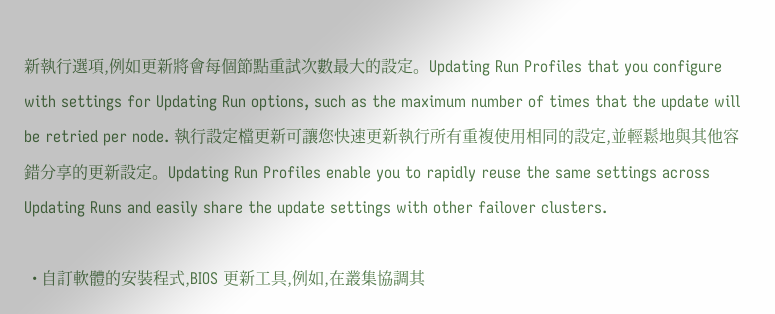新執行選項,例如更新將會每個節點重試次數最大的設定。Updating Run Profiles that you configure with settings for Updating Run options, such as the maximum number of times that the update will be retried per node. 執行設定檔更新可讓您快速更新執行所有重複使用相同的設定,並輕鬆地與其他容錯分享的更新設定。Updating Run Profiles enable you to rapidly reuse the same settings across Updating Runs and easily share the update settings with other failover clusters.

  • 自訂軟體的安裝程式,BIOS 更新工具,例如,在叢集協調其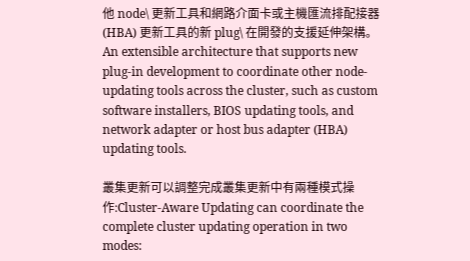他 node\ 更新工具和網路介面卡或主機匯流排配接器 (HBA) 更新工具的新 plug\ 在開發的支援延伸架構。An extensible architecture that supports new plug-in development to coordinate other node-updating tools across the cluster, such as custom software installers, BIOS updating tools, and network adapter or host bus adapter (HBA) updating tools.

叢集更新可以調整完成叢集更新中有兩種模式操作:Cluster-Aware Updating can coordinate the complete cluster updating operation in two modes: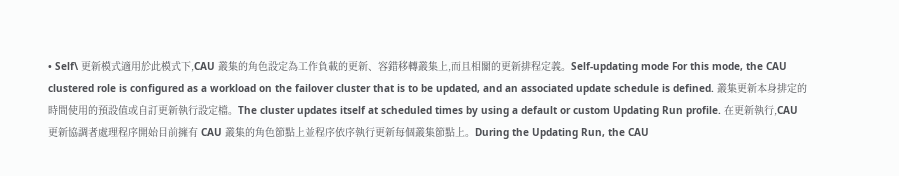• Self\ 更新模式適用於此模式下,CAU 叢集的角色設定為工作負載的更新、容錯移轉叢集上,而且相關的更新排程定義。Self-updating mode For this mode, the CAU clustered role is configured as a workload on the failover cluster that is to be updated, and an associated update schedule is defined. 叢集更新本身排定的時間使用的預設值或自訂更新執行設定檔。The cluster updates itself at scheduled times by using a default or custom Updating Run profile. 在更新執行,CAU 更新協調者處理程序開始目前擁有 CAU 叢集的角色節點上並程序依序執行更新每個叢集節點上。During the Updating Run, the CAU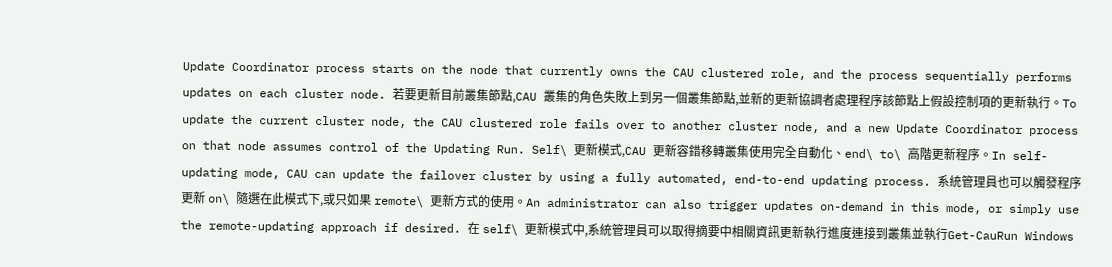Update Coordinator process starts on the node that currently owns the CAU clustered role, and the process sequentially performs updates on each cluster node. 若要更新目前叢集節點,CAU 叢集的角色失敗上到另一個叢集節點,並新的更新協調者處理程序該節點上假設控制項的更新執行。To update the current cluster node, the CAU clustered role fails over to another cluster node, and a new Update Coordinator process on that node assumes control of the Updating Run. Self\ 更新模式,CAU 更新容錯移轉叢集使用完全自動化、end\ to\ 高階更新程序。In self-updating mode, CAU can update the failover cluster by using a fully automated, end-to-end updating process. 系統管理員也可以觸發程序更新 on\ 隨選在此模式下,或只如果 remote\ 更新方式的使用。An administrator can also trigger updates on-demand in this mode, or simply use the remote-updating approach if desired. 在 self\ 更新模式中,系統管理員可以取得摘要中相關資訊更新執行進度連接到叢集並執行Get-CauRun Windows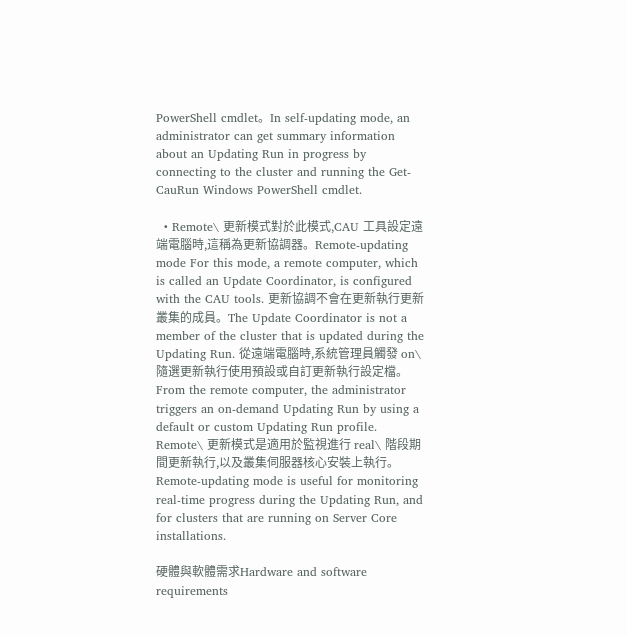PowerShell cmdlet。In self-updating mode, an administrator can get summary information about an Updating Run in progress by connecting to the cluster and running the Get-CauRun Windows PowerShell cmdlet.

  • Remote\ 更新模式對於此模式,CAU 工具設定遠端電腦時,這稱為更新協調器。Remote-updating mode For this mode, a remote computer, which is called an Update Coordinator, is configured with the CAU tools. 更新協調不會在更新執行更新叢集的成員。The Update Coordinator is not a member of the cluster that is updated during the Updating Run. 從遠端電腦時,系統管理員觸發 on\ 隨選更新執行使用預設或自訂更新執行設定檔。From the remote computer, the administrator triggers an on-demand Updating Run by using a default or custom Updating Run profile. Remote\ 更新模式是適用於監視進行 real\ 階段期間更新執行,以及叢集伺服器核心安裝上執行。Remote-updating mode is useful for monitoring real-time progress during the Updating Run, and for clusters that are running on Server Core installations.

硬體與軟體需求Hardware and software requirements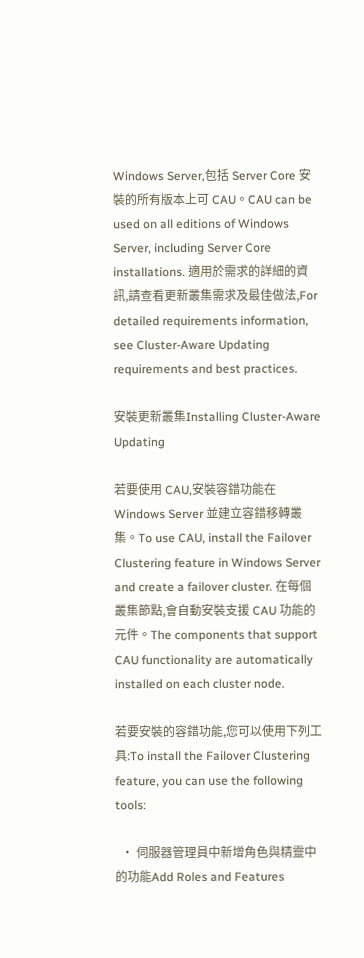Windows Server,包括 Server Core 安裝的所有版本上可 CAU。CAU can be used on all editions of Windows Server, including Server Core installations. 適用於需求的詳細的資訊,請查看更新叢集需求及最佳做法,For detailed requirements information, see Cluster-Aware Updating requirements and best practices.

安裝更新叢集Installing Cluster-Aware Updating

若要使用 CAU,安裝容錯功能在 Windows Server 並建立容錯移轉叢集。To use CAU, install the Failover Clustering feature in Windows Server and create a failover cluster. 在每個叢集節點,會自動安裝支援 CAU 功能的元件。The components that support CAU functionality are automatically installed on each cluster node.

若要安裝的容錯功能,您可以使用下列工具:To install the Failover Clustering feature, you can use the following tools:

  • 伺服器管理員中新增角色與精靈中的功能Add Roles and Features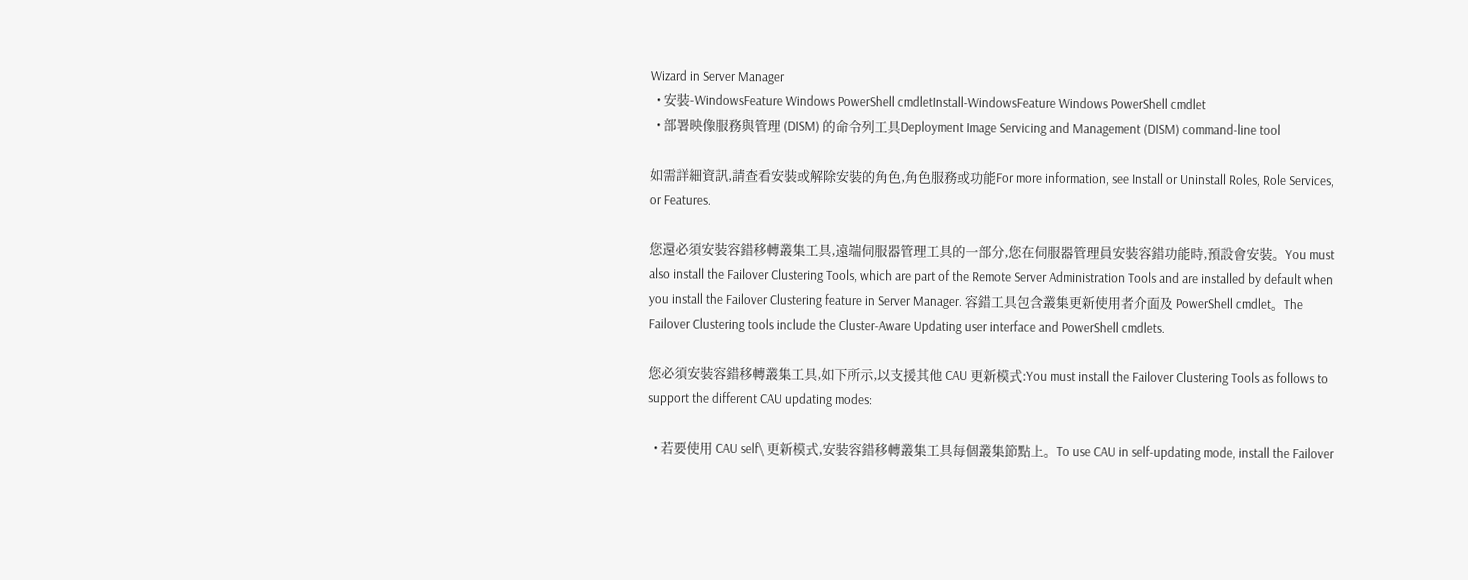Wizard in Server Manager
  • 安裝-WindowsFeature Windows PowerShell cmdletInstall-WindowsFeature Windows PowerShell cmdlet
  • 部署映像服務與管理 (DISM) 的命令列工具Deployment Image Servicing and Management (DISM) command-line tool

如需詳細資訊,請查看安裝或解除安裝的角色,角色服務或功能For more information, see Install or Uninstall Roles, Role Services, or Features.

您還必須安裝容錯移轉叢集工具,遠端伺服器管理工具的一部分,您在伺服器管理員安裝容錯功能時,預設會安裝。You must also install the Failover Clustering Tools, which are part of the Remote Server Administration Tools and are installed by default when you install the Failover Clustering feature in Server Manager. 容錯工具包含叢集更新使用者介面及 PowerShell cmdlet。The Failover Clustering tools include the Cluster-Aware Updating user interface and PowerShell cmdlets.

您必須安裝容錯移轉叢集工具,如下所示,以支援其他 CAU 更新模式:You must install the Failover Clustering Tools as follows to support the different CAU updating modes:

  • 若要使用 CAU self\ 更新模式,安裝容錯移轉叢集工具每個叢集節點上。To use CAU in self-updating mode, install the Failover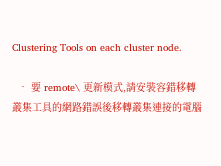Clustering Tools on each cluster node.

  • 要 remote\ 更新模式,請安裝容錯移轉叢集工具的網路錯誤後移轉叢集連接的電腦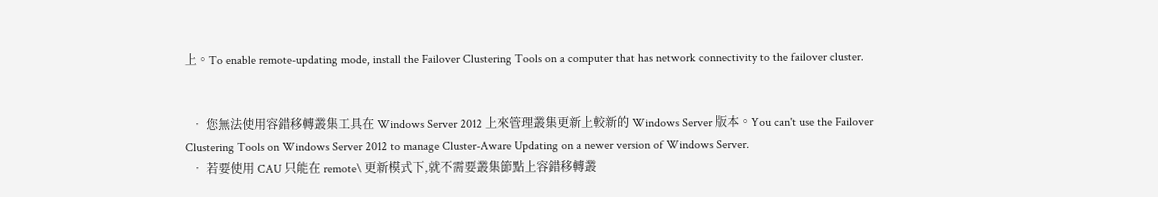上。To enable remote-updating mode, install the Failover Clustering Tools on a computer that has network connectivity to the failover cluster.


  • 您無法使用容錯移轉叢集工具在 Windows Server 2012 上來管理叢集更新上較新的 Windows Server 版本。You can't use the Failover Clustering Tools on Windows Server 2012 to manage Cluster-Aware Updating on a newer version of Windows Server.
  • 若要使用 CAU 只能在 remote\ 更新模式下,就不需要叢集節點上容錯移轉叢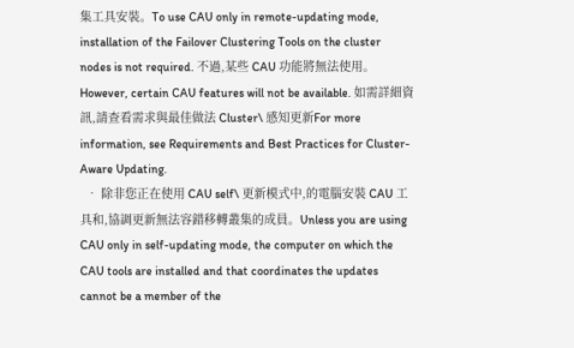集工具安裝。To use CAU only in remote-updating mode, installation of the Failover Clustering Tools on the cluster nodes is not required. 不過,某些 CAU 功能將無法使用。However, certain CAU features will not be available. 如需詳細資訊,請查看需求與最佳做法 Cluster\ 感知更新For more information, see Requirements and Best Practices for Cluster-Aware Updating.
  • 除非您正在使用 CAU self\ 更新模式中,的電腦安裝 CAU 工具和,協調更新無法容錯移轉叢集的成員。Unless you are using CAU only in self-updating mode, the computer on which the CAU tools are installed and that coordinates the updates cannot be a member of the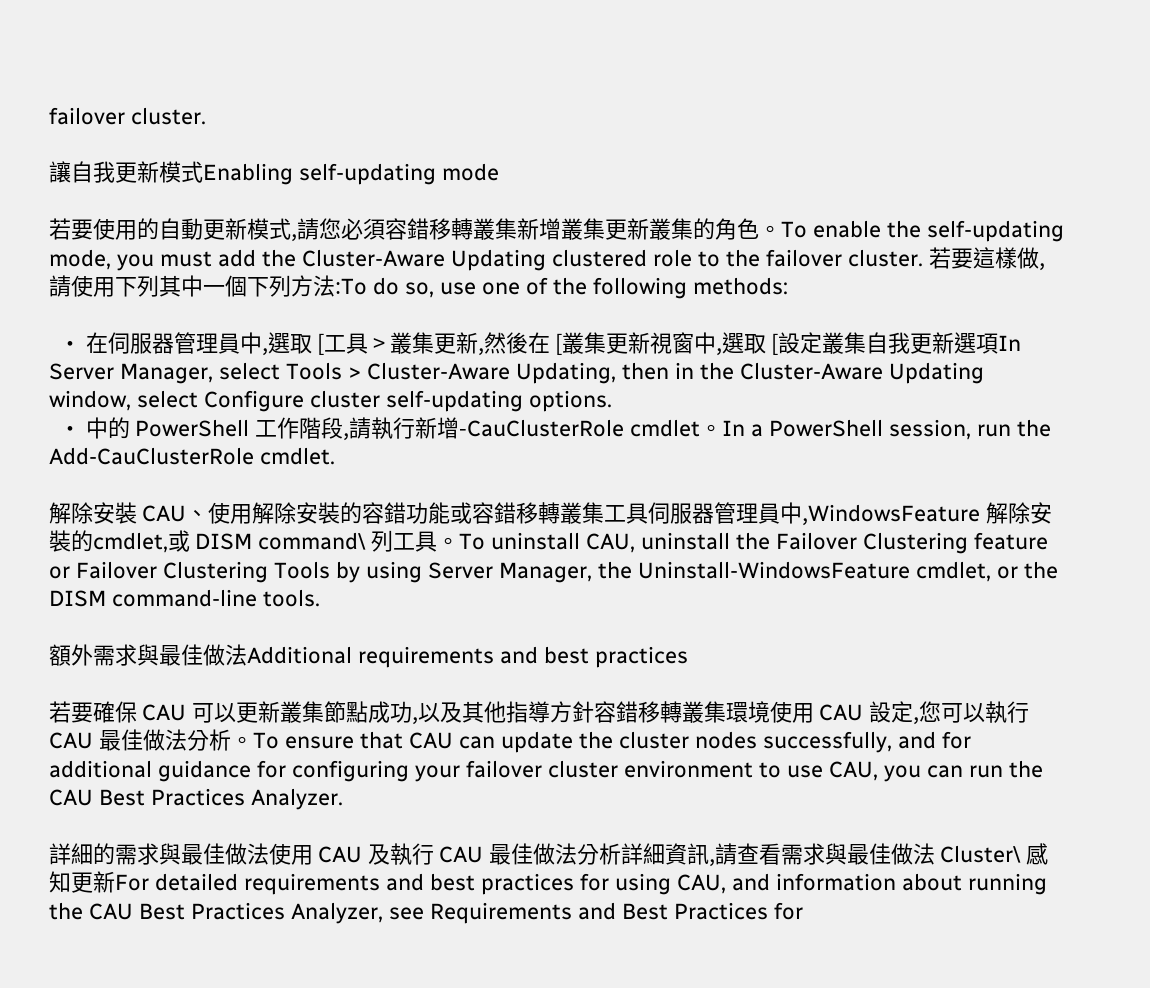failover cluster.

讓自我更新模式Enabling self-updating mode

若要使用的自動更新模式,請您必須容錯移轉叢集新增叢集更新叢集的角色。To enable the self-updating mode, you must add the Cluster-Aware Updating clustered role to the failover cluster. 若要這樣做,請使用下列其中一個下列方法:To do so, use one of the following methods:

  • 在伺服器管理員中,選取 [工具 > 叢集更新,然後在 [叢集更新視窗中,選取 [設定叢集自我更新選項In Server Manager, select Tools > Cluster-Aware Updating, then in the Cluster-Aware Updating window, select Configure cluster self-updating options.
  • 中的 PowerShell 工作階段,請執行新增-CauClusterRole cmdlet。In a PowerShell session, run the Add-CauClusterRole cmdlet.

解除安裝 CAU、使用解除安裝的容錯功能或容錯移轉叢集工具伺服器管理員中,WindowsFeature 解除安裝的cmdlet,或 DISM command\ 列工具。To uninstall CAU, uninstall the Failover Clustering feature or Failover Clustering Tools by using Server Manager, the Uninstall-WindowsFeature cmdlet, or the DISM command-line tools.

額外需求與最佳做法Additional requirements and best practices

若要確保 CAU 可以更新叢集節點成功,以及其他指導方針容錯移轉叢集環境使用 CAU 設定,您可以執行 CAU 最佳做法分析。To ensure that CAU can update the cluster nodes successfully, and for additional guidance for configuring your failover cluster environment to use CAU, you can run the CAU Best Practices Analyzer.

詳細的需求與最佳做法使用 CAU 及執行 CAU 最佳做法分析詳細資訊,請查看需求與最佳做法 Cluster\ 感知更新For detailed requirements and best practices for using CAU, and information about running the CAU Best Practices Analyzer, see Requirements and Best Practices for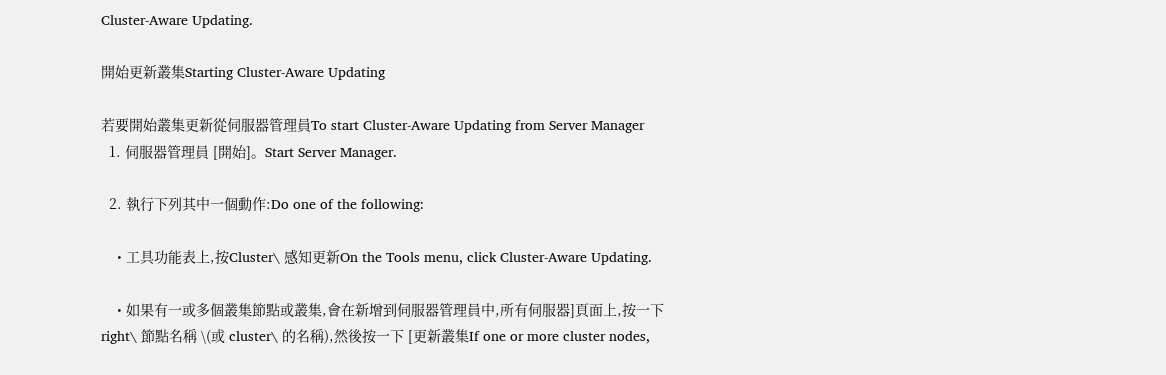Cluster-Aware Updating.

開始更新叢集Starting Cluster-Aware Updating

若要開始叢集更新從伺服器管理員To start Cluster-Aware Updating from Server Manager
  1. 伺服器管理員 [開始]。Start Server Manager.

  2. 執行下列其中一個動作:Do one of the following:

    • 工具功能表上,按Cluster\ 感知更新On the Tools menu, click Cluster-Aware Updating.

    • 如果有一或多個叢集節點或叢集,會在新增到伺服器管理員中,所有伺服器]頁面上,按一下 right\ 節點名稱 \(或 cluster\ 的名稱),然後按一下 [更新叢集If one or more cluster nodes,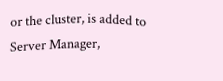or the cluster, is added to Server Manager,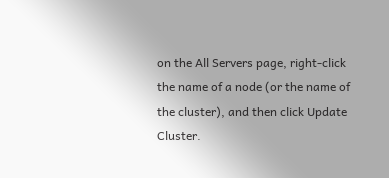on the All Servers page, right-click the name of a node (or the name of the cluster), and then click Update Cluster.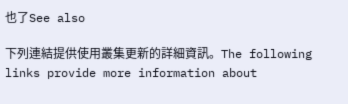也了See also

下列連結提供使用叢集更新的詳細資訊。The following links provide more information about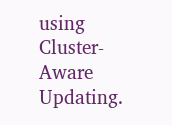using Cluster-Aware Updating.